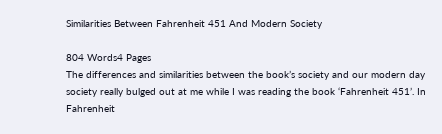Similarities Between Fahrenheit 451 And Modern Society

804 Words4 Pages
The differences and similarities between the book’s society and our modern day society really bulged out at me while I was reading the book ‘Fahrenheit 451’. In Fahrenheit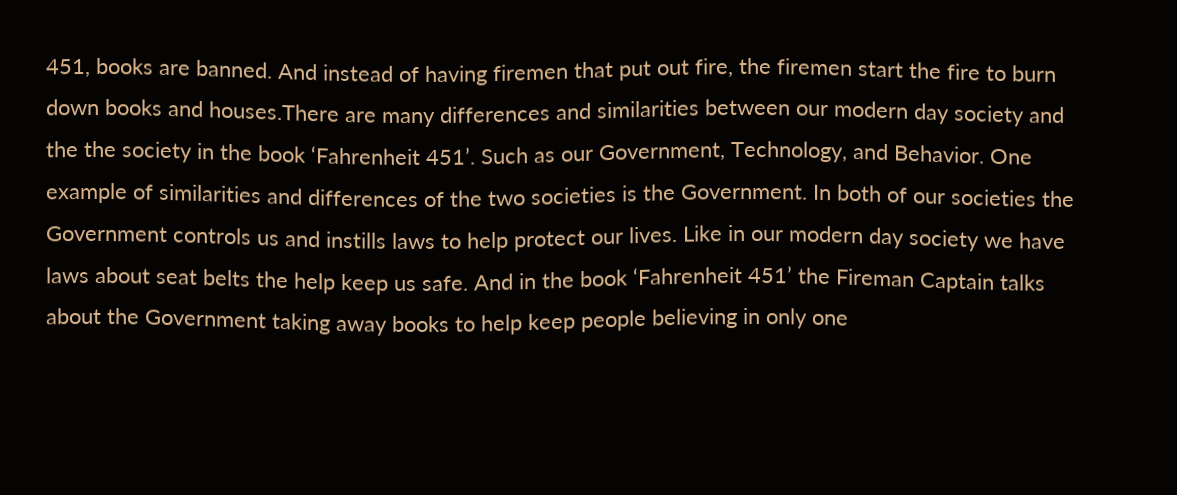451, books are banned. And instead of having firemen that put out fire, the firemen start the fire to burn down books and houses.There are many differences and similarities between our modern day society and the the society in the book ‘Fahrenheit 451’. Such as our Government, Technology, and Behavior. One example of similarities and differences of the two societies is the Government. In both of our societies the Government controls us and instills laws to help protect our lives. Like in our modern day society we have laws about seat belts the help keep us safe. And in the book ‘Fahrenheit 451’ the Fireman Captain talks about the Government taking away books to help keep people believing in only one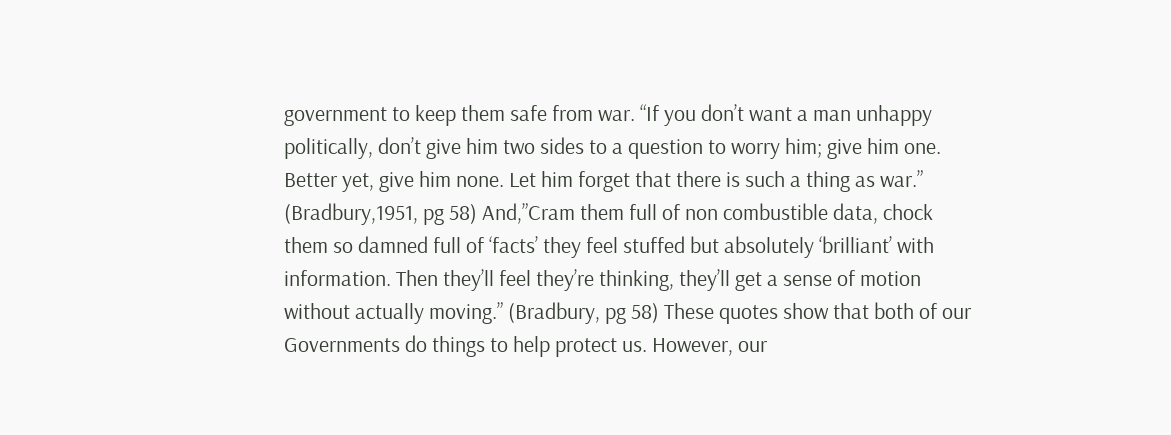government to keep them safe from war. “If you don’t want a man unhappy politically, don’t give him two sides to a question to worry him; give him one. Better yet, give him none. Let him forget that there is such a thing as war.” (Bradbury,1951, pg 58) And,”Cram them full of non combustible data, chock them so damned full of ‘facts’ they feel stuffed but absolutely ‘brilliant’ with information. Then they’ll feel they’re thinking, they’ll get a sense of motion without actually moving.” (Bradbury, pg 58) These quotes show that both of our Governments do things to help protect us. However, our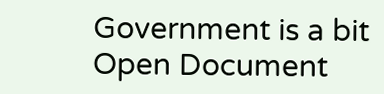Government is a bit
Open Document